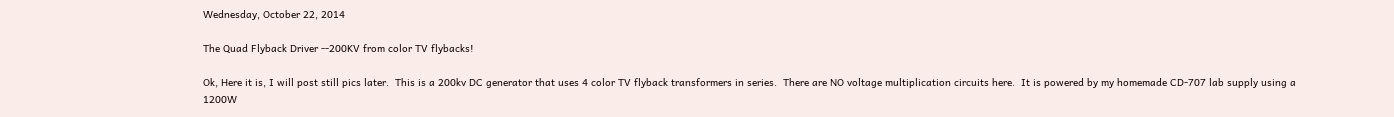Wednesday, October 22, 2014

The Quad Flyback Driver --200KV from color TV flybacks!

Ok, Here it is, I will post still pics later.  This is a 200kv DC generator that uses 4 color TV flyback transformers in series.  There are NO voltage multiplication circuits here.  It is powered by my homemade CD-707 lab supply using a 1200W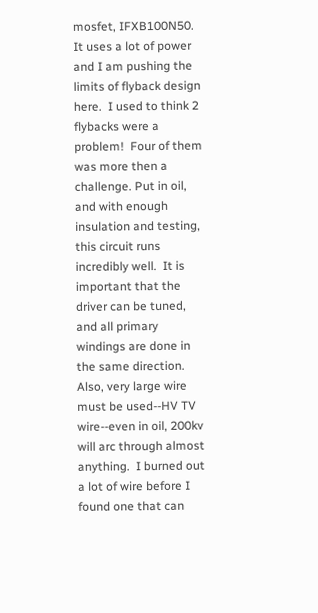mosfet, IFXB100N50.   It uses a lot of power and I am pushing the limits of flyback design here.  I used to think 2 flybacks were a problem!  Four of them was more then a challenge. Put in oil, and with enough insulation and testing, this circuit runs incredibly well.  It is important that the driver can be tuned, and all primary windings are done in the same direction.  Also, very large wire must be used--HV TV wire--even in oil, 200kv will arc through almost anything.  I burned out a lot of wire before I found one that can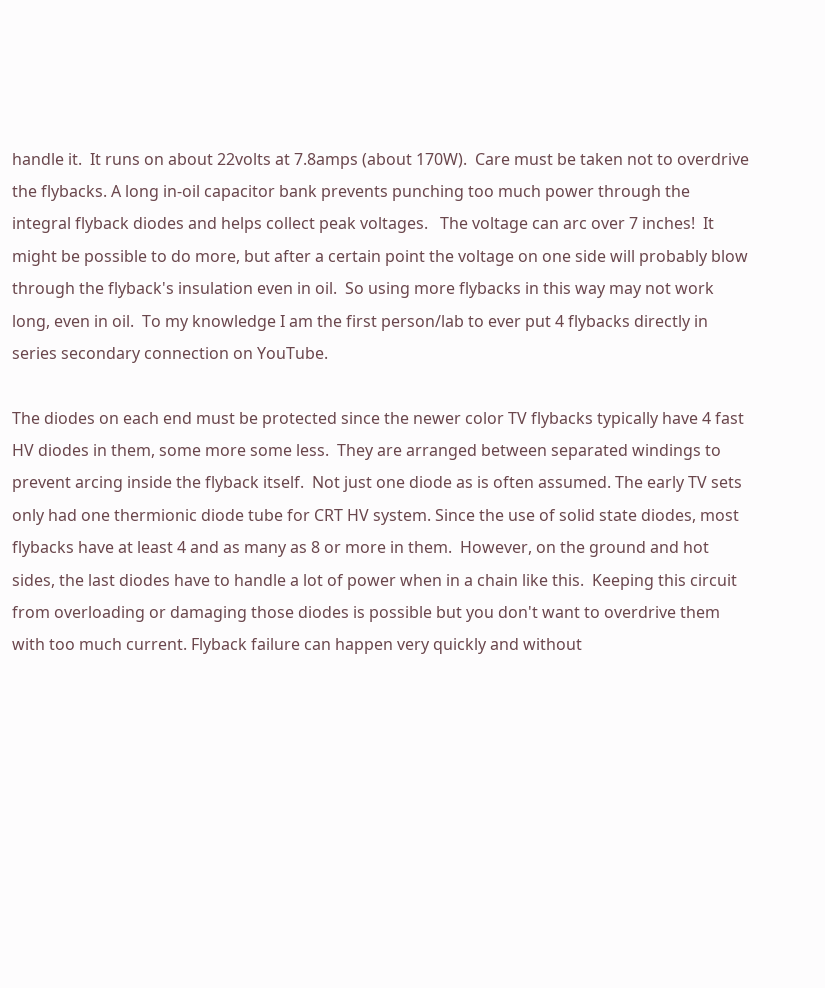handle it.  It runs on about 22volts at 7.8amps (about 170W).  Care must be taken not to overdrive the flybacks. A long in-oil capacitor bank prevents punching too much power through the integral flyback diodes and helps collect peak voltages.   The voltage can arc over 7 inches!  It might be possible to do more, but after a certain point the voltage on one side will probably blow through the flyback's insulation even in oil.  So using more flybacks in this way may not work long, even in oil.  To my knowledge I am the first person/lab to ever put 4 flybacks directly in series secondary connection on YouTube.

The diodes on each end must be protected since the newer color TV flybacks typically have 4 fast HV diodes in them, some more some less.  They are arranged between separated windings to prevent arcing inside the flyback itself.  Not just one diode as is often assumed. The early TV sets only had one thermionic diode tube for CRT HV system. Since the use of solid state diodes, most flybacks have at least 4 and as many as 8 or more in them.  However, on the ground and hot sides, the last diodes have to handle a lot of power when in a chain like this.  Keeping this circuit from overloading or damaging those diodes is possible but you don't want to overdrive them with too much current. Flyback failure can happen very quickly and without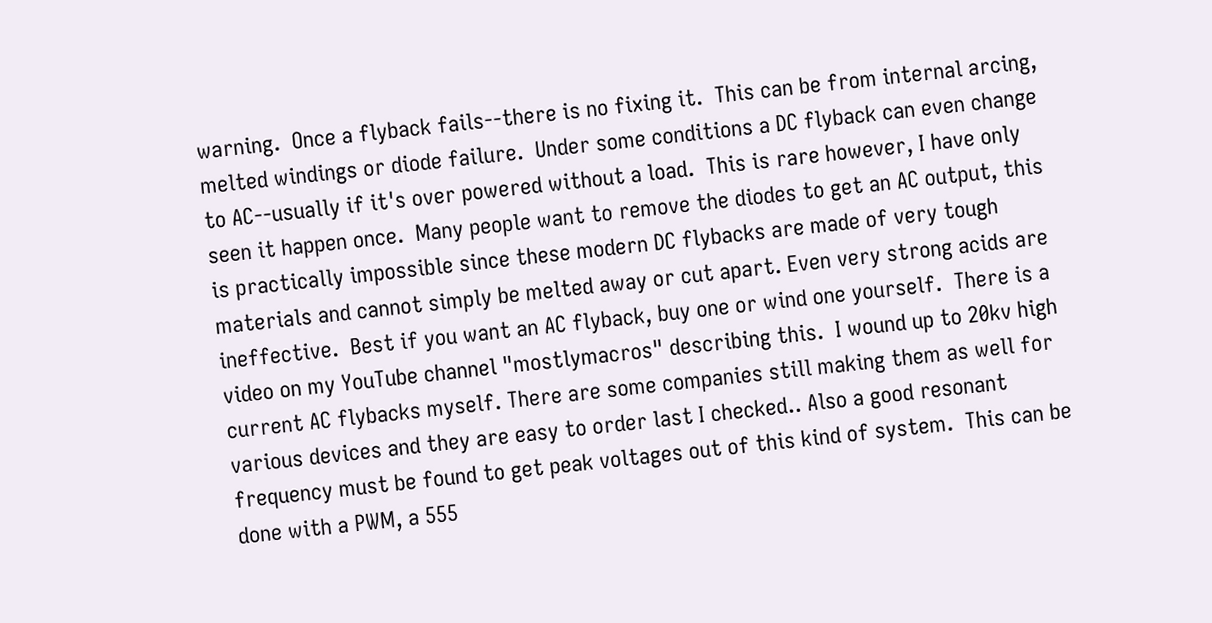warning.  Once a flyback fails--there is no fixing it.  This can be from internal arcing, melted windings or diode failure.  Under some conditions a DC flyback can even change to AC--usually if it's over powered without a load.  This is rare however, I have only seen it happen once.  Many people want to remove the diodes to get an AC output, this is practically impossible since these modern DC flybacks are made of very tough materials and cannot simply be melted away or cut apart. Even very strong acids are ineffective.  Best if you want an AC flyback, buy one or wind one yourself.  There is a video on my YouTube channel "mostlymacros" describing this.  I wound up to 20kv high current AC flybacks myself. There are some companies still making them as well for various devices and they are easy to order last I checked.. Also a good resonant frequency must be found to get peak voltages out of this kind of system.  This can be done with a PWM, a 555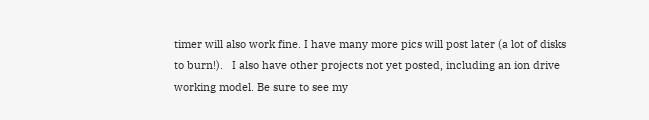timer will also work fine. I have many more pics will post later (a lot of disks to burn!).   I also have other projects not yet posted, including an ion drive working model. Be sure to see my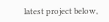latest project below,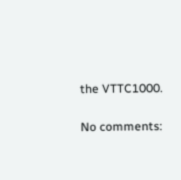the VTTC1000.

No comments: